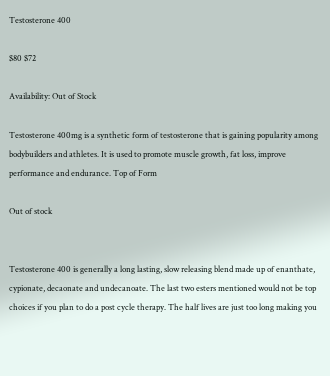Testosterone 400

$80 $72

Availability: Out of Stock

Testosterone 400mg is a synthetic form of testosterone that is gaining popularity among bodybuilders and athletes. It is used to promote muscle growth, fat loss, improve performance and endurance. Top of Form

Out of stock


Testosterone 400 is generally a long lasting, slow releasing blend made up of enanthate, cypionate, decaonate and undecanoate. The last two esters mentioned would not be top choices if you plan to do a post cycle therapy. The half lives are just too long making you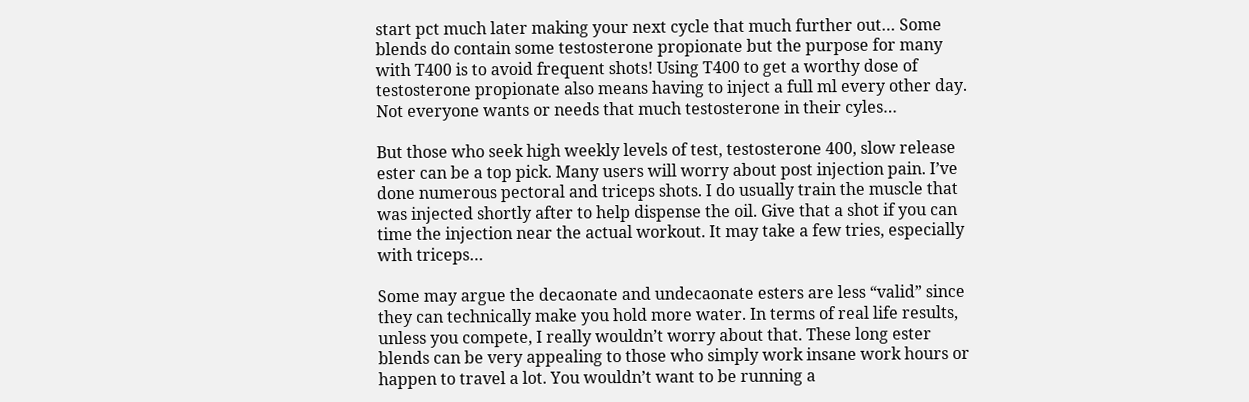start pct much later making your next cycle that much further out… Some blends do contain some testosterone propionate but the purpose for many with T400 is to avoid frequent shots! Using T400 to get a worthy dose of testosterone propionate also means having to inject a full ml every other day. Not everyone wants or needs that much testosterone in their cyles…

But those who seek high weekly levels of test, testosterone 400, slow release ester can be a top pick. Many users will worry about post injection pain. I’ve done numerous pectoral and triceps shots. I do usually train the muscle that was injected shortly after to help dispense the oil. Give that a shot if you can time the injection near the actual workout. It may take a few tries, especially with triceps…

Some may argue the decaonate and undecaonate esters are less “valid” since they can technically make you hold more water. In terms of real life results, unless you compete, I really wouldn’t worry about that. These long ester blends can be very appealing to those who simply work insane work hours or happen to travel a lot. You wouldn’t want to be running a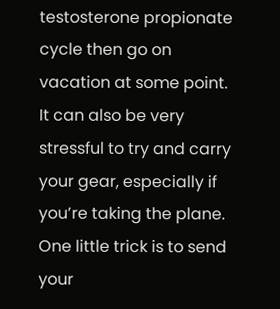testosterone propionate cycle then go on vacation at some point. It can also be very stressful to try and carry your gear, especially if you’re taking the plane. One little trick is to send your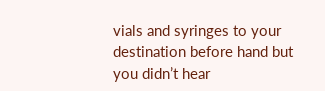vials and syringes to your destination before hand but you didn’t hear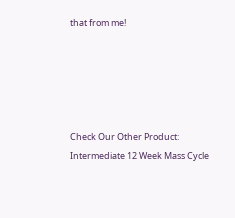that from me!





Check Our Other Product: Intermediate 12 Week Mass Cycle